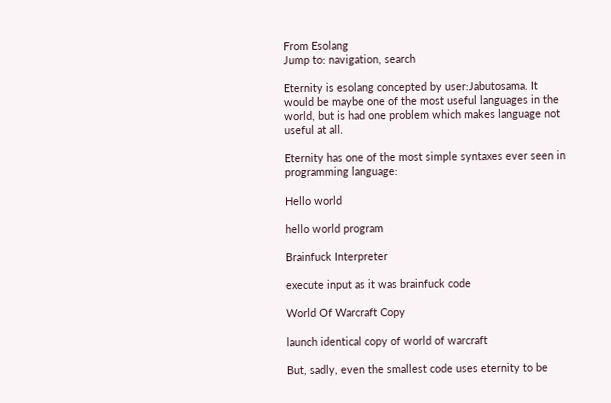From Esolang
Jump to: navigation, search

Eternity is esolang concepted by user:Jabutosama. It would be maybe one of the most useful languages in the world, but is had one problem which makes language not useful at all.

Eternity has one of the most simple syntaxes ever seen in programming language:

Hello world

hello world program

Brainfuck Interpreter

execute input as it was brainfuck code

World Of Warcraft Copy

launch identical copy of world of warcraft

But, sadly, even the smallest code uses eternity to be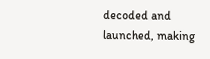decoded and launched, making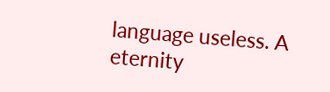language useless. A eternity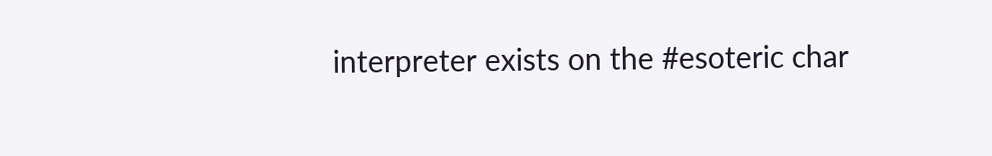interpreter exists on the #esoteric char